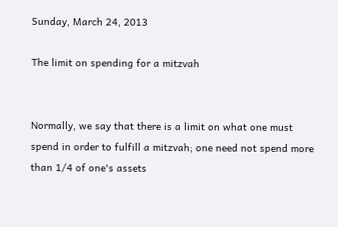Sunday, March 24, 2013

The limit on spending for a mitzvah


Normally, we say that there is a limit on what one must spend in order to fulfill a mitzvah; one need not spend more than 1/4 of one's assets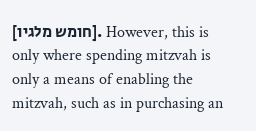[חומש מלגיו]. However, this is only where spending mitzvah is only a means of enabling the mitzvah, such as in purchasing an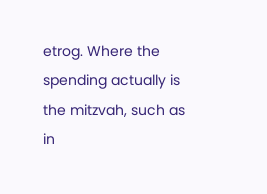etrog. Where the spending actually is the mitzvah, such as in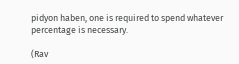pidyon haben, one is required to spend whatever percentage is necessary.

(Rav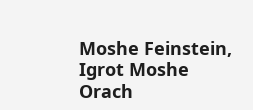Moshe Feinstein, Igrot Moshe Orach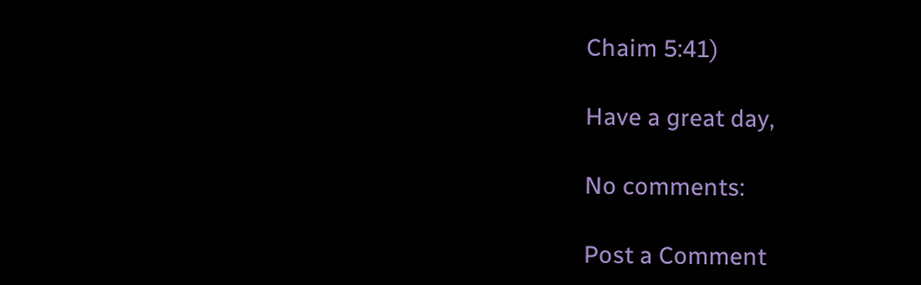Chaim 5:41)

Have a great day,

No comments:

Post a Comment